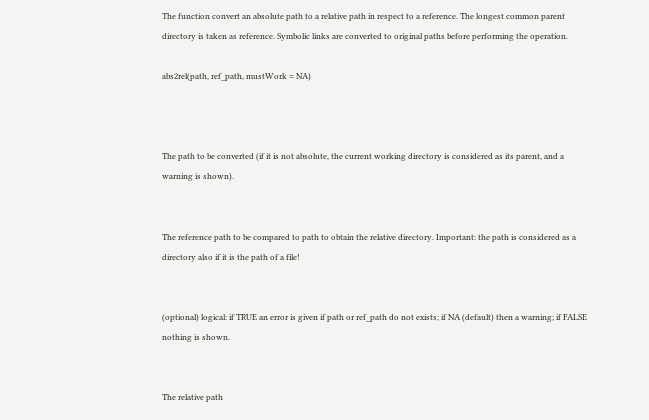The function convert an absolute path to a relative path in respect to a reference. The longest common parent directory is taken as reference. Symbolic links are converted to original paths before performing the operation.

abs2rel(path, ref_path, mustWork = NA)



The path to be converted (if it is not absolute, the current working directory is considered as its parent, and a warning is shown).


The reference path to be compared to path to obtain the relative directory. Important: the path is considered as a directory also if it is the path of a file!


(optional) logical: if TRUE an error is given if path or ref_path do not exists; if NA (default) then a warning; if FALSE nothing is shown.


The relative path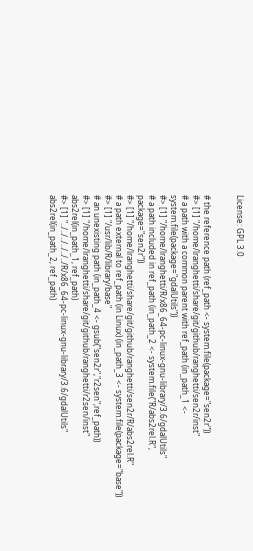License: GPL 3.0


# the reference path (ref_path <- system.file(package="sen2r"))
#> [1] "/home/lranghetti/share/git/github/ranghetti/sen2r/inst"
# a path with a common parent with ref_path (in_path_1 <- system.file(package="gdalUtils"))
#> [1] "/home/lranghetti/R/x86_64-pc-linux-gnu-library/3.6/gdalUtils"
# a path included in ref_path (in_path_2 <- system.file("R/abs2rel.R", package="sen2r"))
#> [1] "/home/lranghetti/share/git/github/ranghetti/sen2r/R/abs2rel.R"
# a path external to ref_path (in Linux) (in_path_3 <- system.file(package="base"))
#> [1] "/usr/lib/R/library/base"
# an unexisting path (in_path_4 <- gsub("sen2r","r2sen",ref_path))
#> [1] "/home/lranghetti/share/git/github/ranghetti/r2sen/inst"
abs2rel(in_path_1, ref_path)
#> [1] "../../../../../../R/x86_64-pc-linux-gnu-library/3.6/gdalUtils"
abs2rel(in_path_2, ref_path)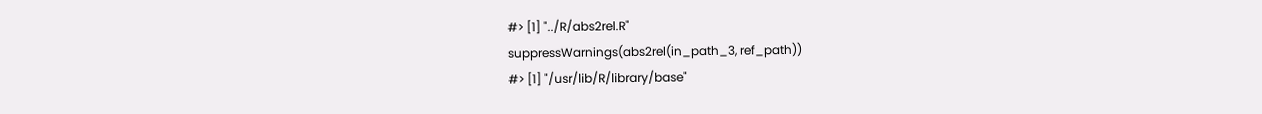#> [1] "../R/abs2rel.R"
suppressWarnings(abs2rel(in_path_3, ref_path))
#> [1] "/usr/lib/R/library/base"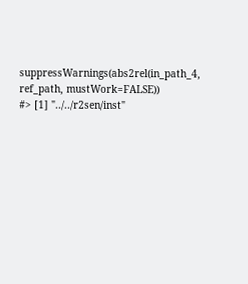suppressWarnings(abs2rel(in_path_4, ref_path, mustWork=FALSE))
#> [1] "../../r2sen/inst"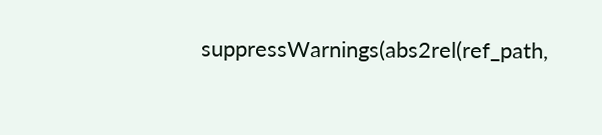suppressWarnings(abs2rel(ref_path,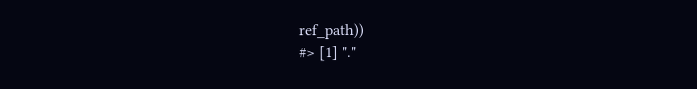ref_path))
#> [1] "."